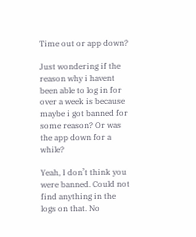Time out or app down?

Just wondering if the reason why i havent been able to log in for over a week is because maybe i got banned for some reason? Or was the app down for a while?

Yeah, I don’t think you were banned. Could not find anything in the logs on that. No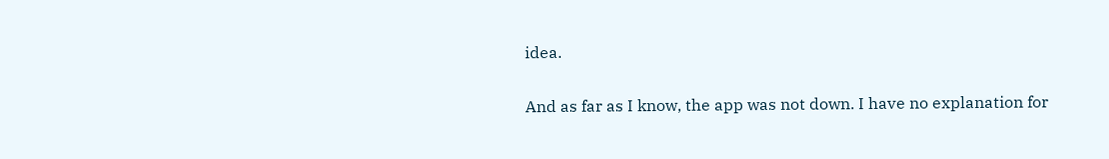idea.

And as far as I know, the app was not down. I have no explanation for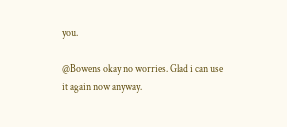you.

@Bowens okay no worries. Glad i can use it again now anyway.